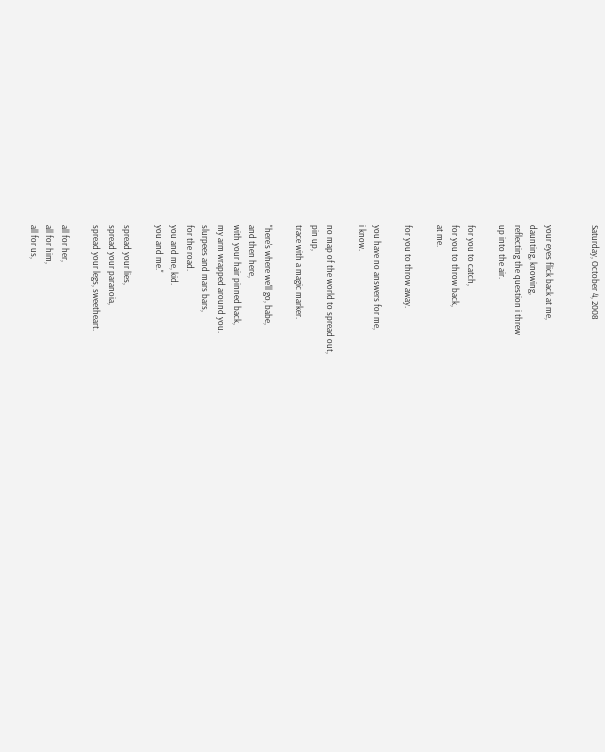Saturday, October 4, 2008


your eyes flick back at me,
daunting, knowing,
reflecting the question i threw
up into the air.

for you to catch,
for you to throw back,
at me.

for you to throw away.

you have no answers for me,
i know.

no map of the world to spread out,
pin up,
trace with a magic marker.

"here's where we'll go, babe,
and then here,
with your hair pinned back,
my arm wrapped around you.
slurpees and mars bars,
for the road.
you and me, kid.
you and me."

spread your lies,
spread your paranoia,
spread your legs, sweetheart.

all for her,
all for him,
all for us,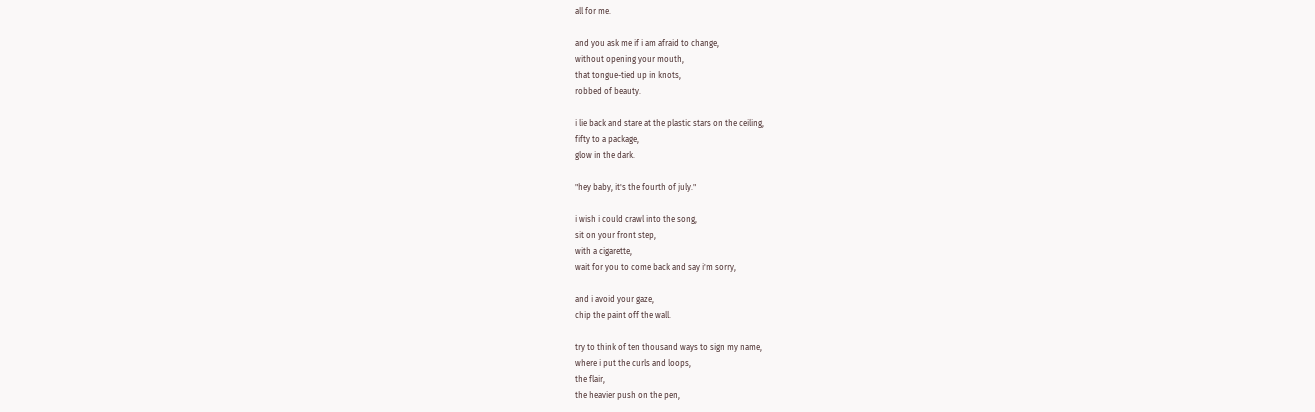all for me.

and you ask me if i am afraid to change,
without opening your mouth,
that tongue-tied up in knots,
robbed of beauty.

i lie back and stare at the plastic stars on the ceiling,
fifty to a package,
glow in the dark.

"hey baby, it's the fourth of july."

i wish i could crawl into the song,
sit on your front step,
with a cigarette,
wait for you to come back and say i'm sorry,

and i avoid your gaze,
chip the paint off the wall.

try to think of ten thousand ways to sign my name,
where i put the curls and loops,
the flair,
the heavier push on the pen,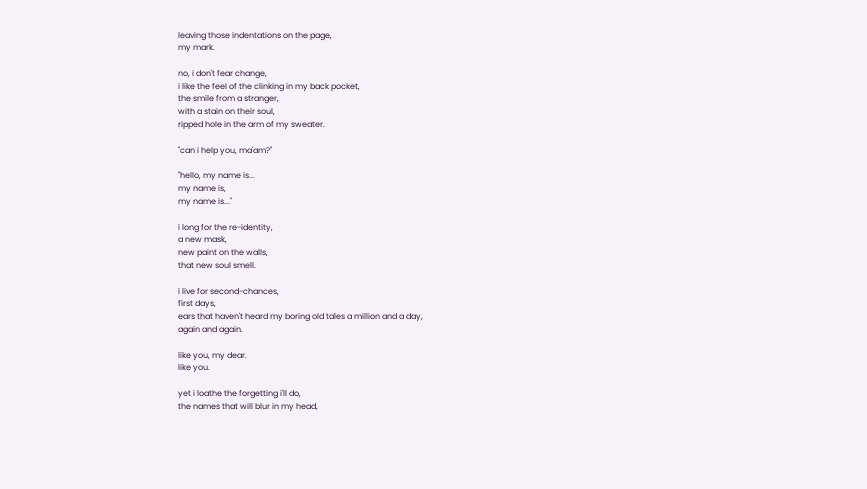leaving those indentations on the page,
my mark.

no, i don't fear change,
i like the feel of the clinking in my back pocket,
the smile from a stranger,
with a stain on their soul,
ripped hole in the arm of my sweater.

"can i help you, ma'am?"

"hello, my name is...
my name is,
my name is..."

i long for the re-identity,
a new mask,
new paint on the walls,
that new soul smell.

i live for second-chances,
first days,
ears that haven't heard my boring old tales a million and a day,
again and again.

like you, my dear.
like you.

yet i loathe the forgetting i'll do,
the names that will blur in my head,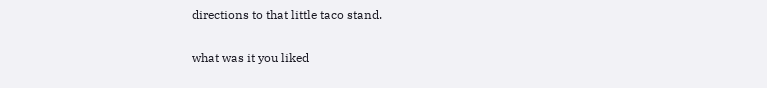directions to that little taco stand.

what was it you liked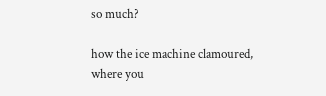so much?

how the ice machine clamoured,
where you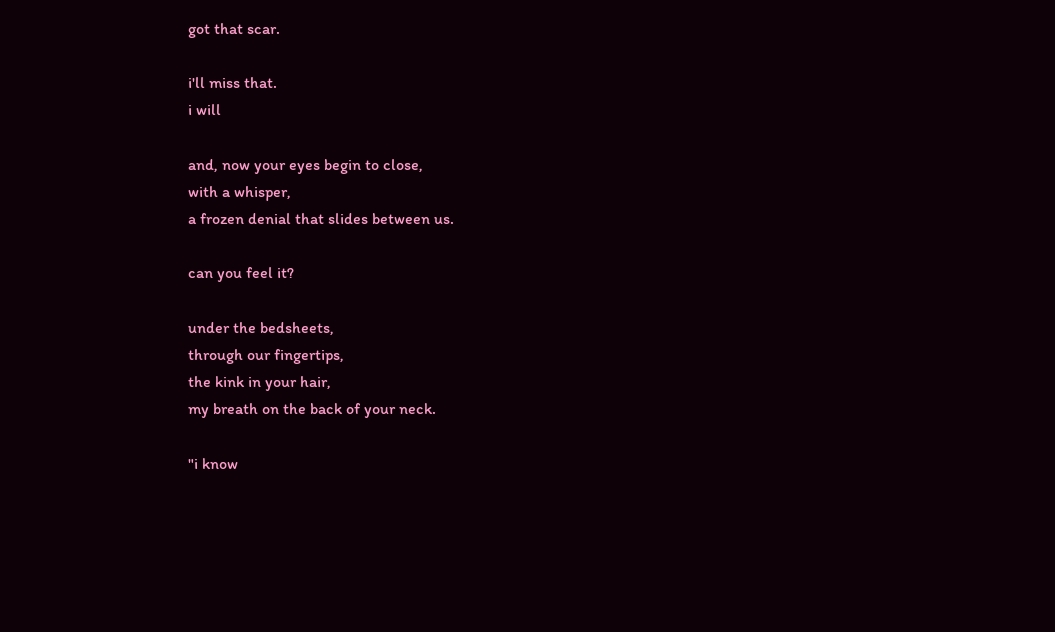got that scar.

i'll miss that.
i will

and, now your eyes begin to close,
with a whisper,
a frozen denial that slides between us.

can you feel it?

under the bedsheets,
through our fingertips,
the kink in your hair,
my breath on the back of your neck.

"i know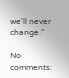we'll never change."

No comments: